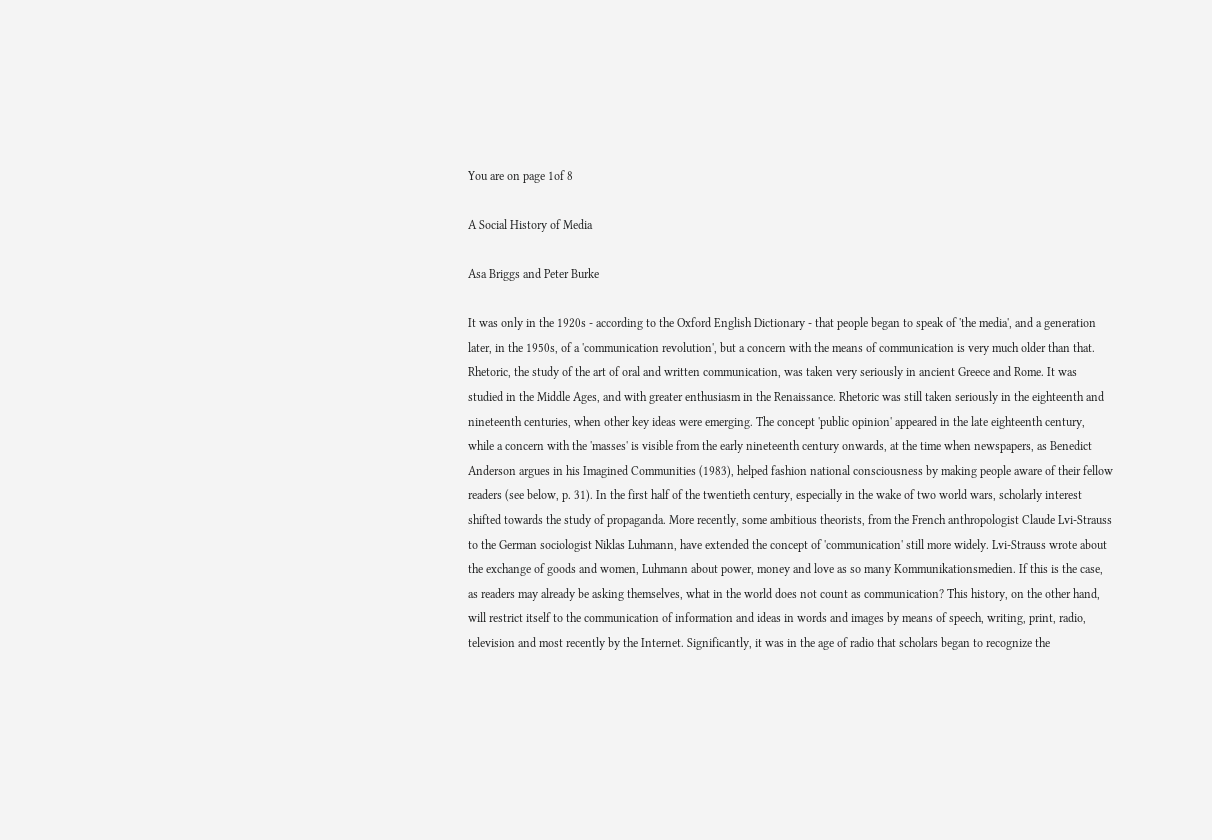You are on page 1of 8

A Social History of Media

Asa Briggs and Peter Burke

It was only in the 1920s - according to the Oxford English Dictionary - that people began to speak of 'the media', and a generation later, in the 1950s, of a 'communication revolution', but a concern with the means of communication is very much older than that. Rhetoric, the study of the art of oral and written communication, was taken very seriously in ancient Greece and Rome. It was studied in the Middle Ages, and with greater enthusiasm in the Renaissance. Rhetoric was still taken seriously in the eighteenth and nineteenth centuries, when other key ideas were emerging. The concept 'public opinion' appeared in the late eighteenth century, while a concern with the 'masses' is visible from the early nineteenth century onwards, at the time when newspapers, as Benedict Anderson argues in his Imagined Communities (1983), helped fashion national consciousness by making people aware of their fellow readers (see below, p. 31). In the first half of the twentieth century, especially in the wake of two world wars, scholarly interest shifted towards the study of propaganda. More recently, some ambitious theorists, from the French anthropologist Claude Lvi-Strauss to the German sociologist Niklas Luhmann, have extended the concept of 'communication' still more widely. Lvi-Strauss wrote about the exchange of goods and women, Luhmann about power, money and love as so many Kommunikationsmedien. If this is the case, as readers may already be asking themselves, what in the world does not count as communication? This history, on the other hand, will restrict itself to the communication of information and ideas in words and images by means of speech, writing, print, radio, television and most recently by the Internet. Significantly, it was in the age of radio that scholars began to recognize the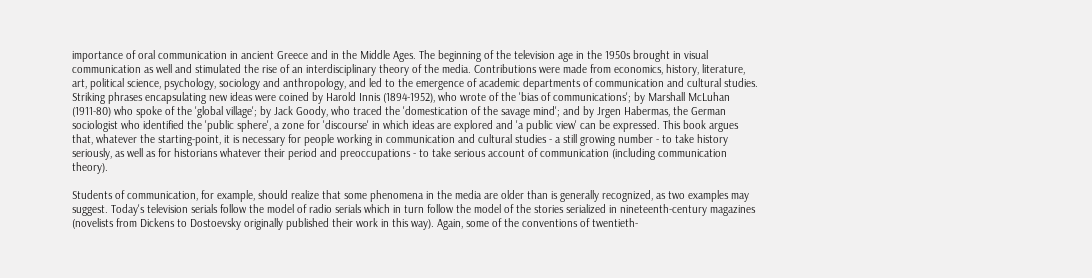importance of oral communication in ancient Greece and in the Middle Ages. The beginning of the television age in the 1950s brought in visual communication as well and stimulated the rise of an interdisciplinary theory of the media. Contributions were made from economics, history, literature, art, political science, psychology, sociology and anthropology, and led to the emergence of academic departments of communication and cultural studies. Striking phrases encapsulating new ideas were coined by Harold Innis (1894-1952), who wrote of the 'bias of communications'; by Marshall McLuhan (1911-80) who spoke of the 'global village'; by Jack Goody, who traced the 'domestication of the savage mind'; and by Jrgen Habermas, the German sociologist who identified the 'public sphere', a zone for 'discourse' in which ideas are explored and 'a public view' can be expressed. This book argues that, whatever the starting-point, it is necessary for people working in communication and cultural studies - a still growing number - to take history seriously, as well as for historians whatever their period and preoccupations - to take serious account of communication (including communication theory).

Students of communication, for example, should realize that some phenomena in the media are older than is generally recognized, as two examples may suggest. Today's television serials follow the model of radio serials which in turn follow the model of the stories serialized in nineteenth-century magazines (novelists from Dickens to Dostoevsky originally published their work in this way). Again, some of the conventions of twentieth-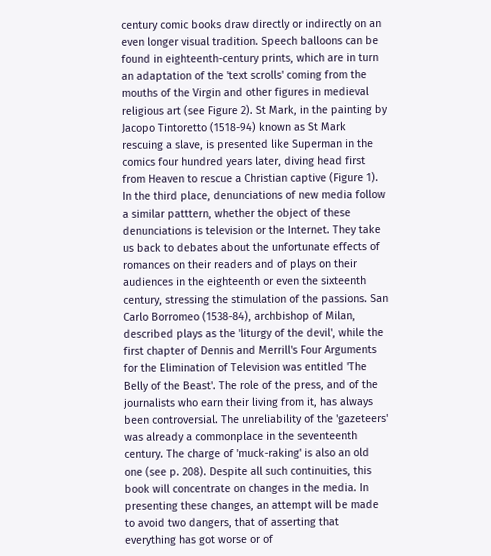century comic books draw directly or indirectly on an even longer visual tradition. Speech balloons can be found in eighteenth-century prints, which are in turn an adaptation of the 'text scrolls' coming from the mouths of the Virgin and other figures in medieval religious art (see Figure 2). St Mark, in the painting by Jacopo Tintoretto (1518-94) known as St Mark rescuing a slave, is presented like Superman in the comics four hundred years later, diving head first from Heaven to rescue a Christian captive (Figure 1). In the third place, denunciations of new media follow a similar patttern, whether the object of these denunciations is television or the Internet. They take us back to debates about the unfortunate effects of romances on their readers and of plays on their audiences in the eighteenth or even the sixteenth century, stressing the stimulation of the passions. San Carlo Borromeo (1538-84), archbishop of Milan, described plays as the 'liturgy of the devil', while the first chapter of Dennis and Merrill's Four Arguments for the Elimination of Television was entitled 'The Belly of the Beast'. The role of the press, and of the journalists who earn their living from it, has always been controversial. The unreliability of the 'gazeteers' was already a commonplace in the seventeenth century. The charge of 'muck-raking' is also an old one (see p. 208). Despite all such continuities, this book will concentrate on changes in the media. In presenting these changes, an attempt will be made to avoid two dangers, that of asserting that everything has got worse or of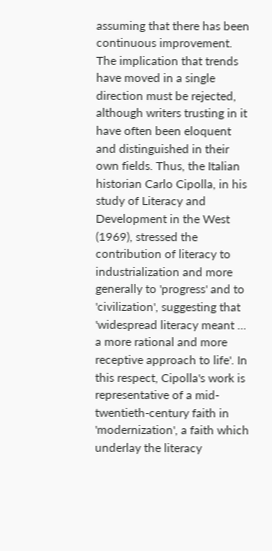assuming that there has been continuous improvement. The implication that trends have moved in a single direction must be rejected, although writers trusting in it have often been eloquent and distinguished in their own fields. Thus, the Italian historian Carlo Cipolla, in his study of Literacy and Development in the West (1969), stressed the contribution of literacy to industrialization and more generally to 'progress' and to 'civilization', suggesting that 'widespread literacy meant ... a more rational and more receptive approach to life'. In this respect, Cipolla's work is representative of a mid-twentieth-century faith in 'modernization', a faith which underlay the literacy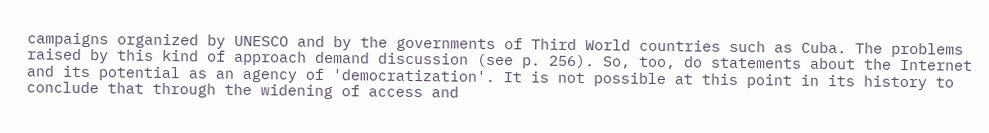campaigns organized by UNESCO and by the governments of Third World countries such as Cuba. The problems raised by this kind of approach demand discussion (see p. 256). So, too, do statements about the Internet and its potential as an agency of 'democratization'. It is not possible at this point in its history to conclude that through the widening of access and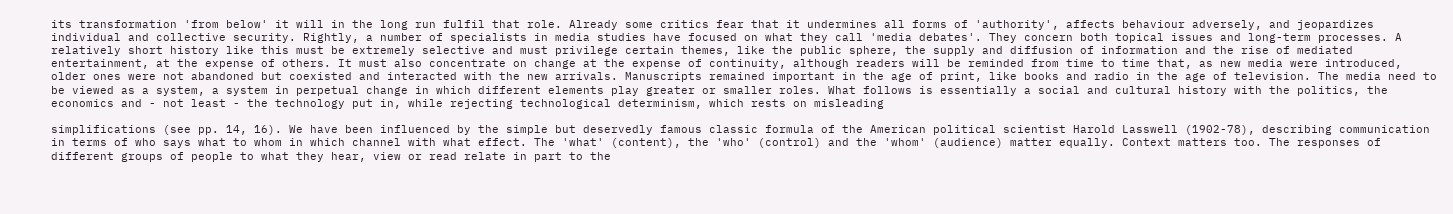its transformation 'from below' it will in the long run fulfil that role. Already some critics fear that it undermines all forms of 'authority', affects behaviour adversely, and jeopardizes individual and collective security. Rightly, a number of specialists in media studies have focused on what they call 'media debates'. They concern both topical issues and long-term processes. A relatively short history like this must be extremely selective and must privilege certain themes, like the public sphere, the supply and diffusion of information and the rise of mediated entertainment, at the expense of others. It must also concentrate on change at the expense of continuity, although readers will be reminded from time to time that, as new media were introduced, older ones were not abandoned but coexisted and interacted with the new arrivals. Manuscripts remained important in the age of print, like books and radio in the age of television. The media need to be viewed as a system, a system in perpetual change in which different elements play greater or smaller roles. What follows is essentially a social and cultural history with the politics, the economics and - not least - the technology put in, while rejecting technological determinism, which rests on misleading

simplifications (see pp. 14, 16). We have been influenced by the simple but deservedly famous classic formula of the American political scientist Harold Lasswell (1902-78), describing communication in terms of who says what to whom in which channel with what effect. The 'what' (content), the 'who' (control) and the 'whom' (audience) matter equally. Context matters too. The responses of different groups of people to what they hear, view or read relate in part to the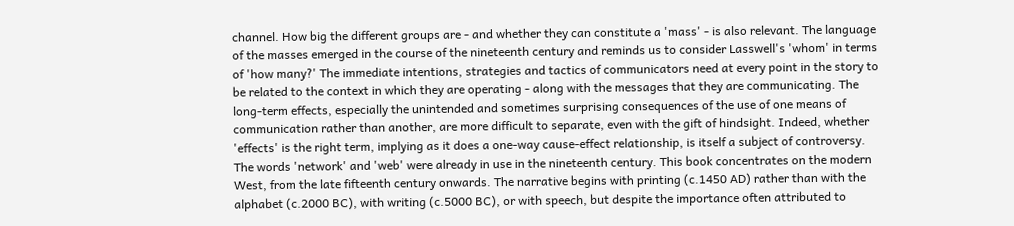channel. How big the different groups are - and whether they can constitute a 'mass' - is also relevant. The language of the masses emerged in the course of the nineteenth century and reminds us to consider Lasswell's 'whom' in terms of 'how many?' The immediate intentions, strategies and tactics of communicators need at every point in the story to be related to the context in which they are operating - along with the messages that they are communicating. The long-term effects, especially the unintended and sometimes surprising consequences of the use of one means of communication rather than another, are more difficult to separate, even with the gift of hindsight. Indeed, whether 'effects' is the right term, implying as it does a one-way cause-effect relationship, is itself a subject of controversy. The words 'network' and 'web' were already in use in the nineteenth century. This book concentrates on the modern West, from the late fifteenth century onwards. The narrative begins with printing (c.1450 AD) rather than with the alphabet (c.2000 BC), with writing (c.5000 BC), or with speech, but despite the importance often attributed to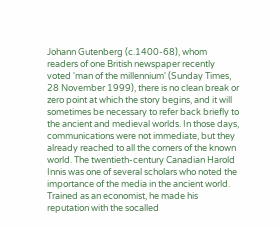Johann Gutenberg (c.1400-68), whom readers of one British newspaper recently voted 'man of the millennium' (Sunday Times, 28 November 1999), there is no clean break or zero point at which the story begins, and it will sometimes be necessary to refer back briefly to the ancient and medieval worlds. In those days, communications were not immediate, but they already reached to all the corners of the known world. The twentieth-century Canadian Harold Innis was one of several scholars who noted the importance of the media in the ancient world. Trained as an economist, he made his reputation with the socalled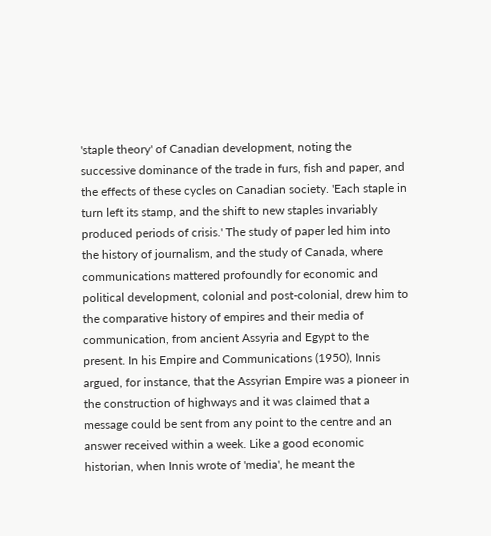'staple theory' of Canadian development, noting the successive dominance of the trade in furs, fish and paper, and the effects of these cycles on Canadian society. 'Each staple in turn left its stamp, and the shift to new staples invariably produced periods of crisis.' The study of paper led him into the history of journalism, and the study of Canada, where communications mattered profoundly for economic and political development, colonial and post-colonial, drew him to the comparative history of empires and their media of communication, from ancient Assyria and Egypt to the present. In his Empire and Communications (1950), Innis argued, for instance, that the Assyrian Empire was a pioneer in the construction of highways and it was claimed that a message could be sent from any point to the centre and an answer received within a week. Like a good economic historian, when Innis wrote of 'media', he meant the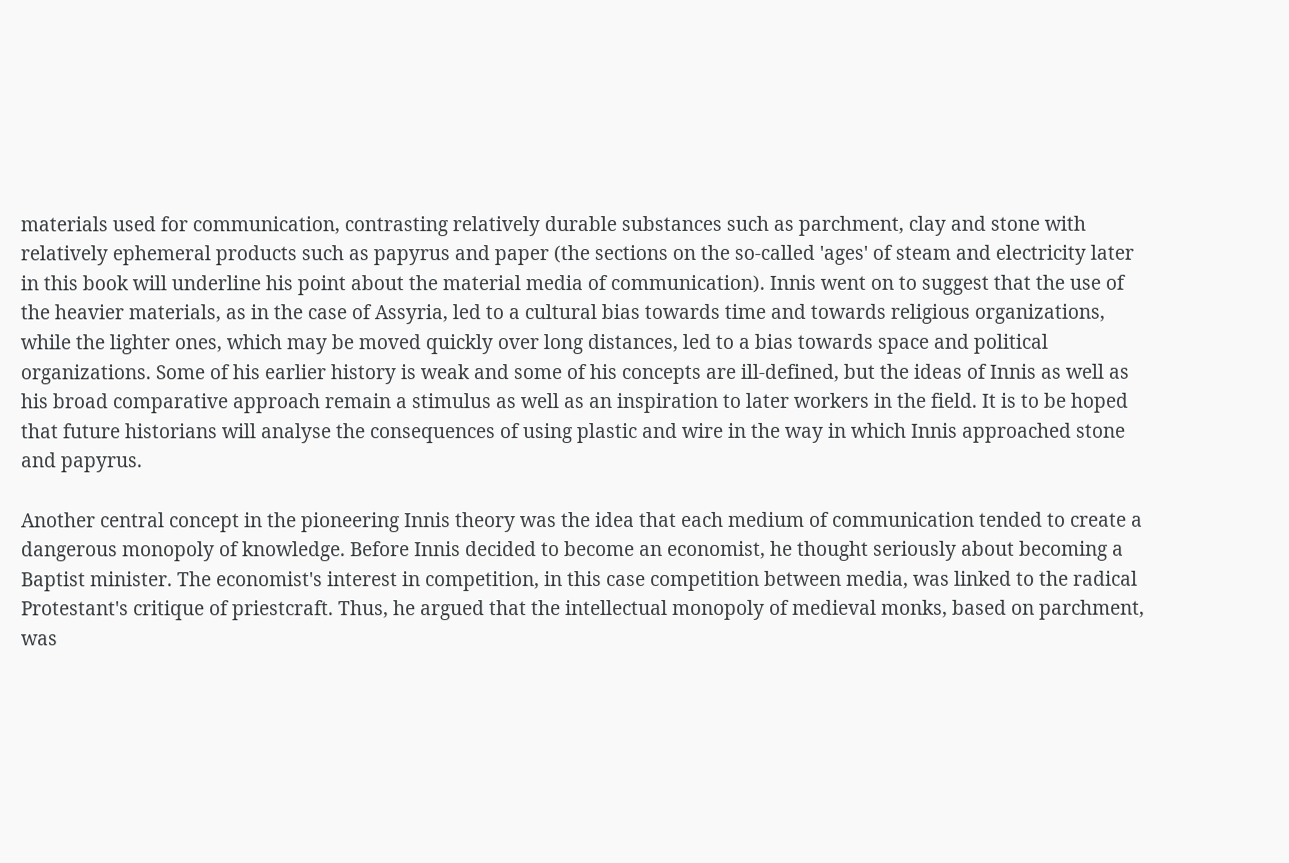materials used for communication, contrasting relatively durable substances such as parchment, clay and stone with relatively ephemeral products such as papyrus and paper (the sections on the so-called 'ages' of steam and electricity later in this book will underline his point about the material media of communication). Innis went on to suggest that the use of the heavier materials, as in the case of Assyria, led to a cultural bias towards time and towards religious organizations, while the lighter ones, which may be moved quickly over long distances, led to a bias towards space and political organizations. Some of his earlier history is weak and some of his concepts are ill-defined, but the ideas of Innis as well as his broad comparative approach remain a stimulus as well as an inspiration to later workers in the field. It is to be hoped that future historians will analyse the consequences of using plastic and wire in the way in which Innis approached stone and papyrus.

Another central concept in the pioneering Innis theory was the idea that each medium of communication tended to create a dangerous monopoly of knowledge. Before Innis decided to become an economist, he thought seriously about becoming a Baptist minister. The economist's interest in competition, in this case competition between media, was linked to the radical Protestant's critique of priestcraft. Thus, he argued that the intellectual monopoly of medieval monks, based on parchment, was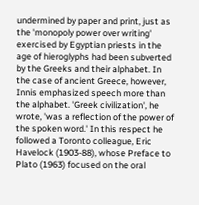undermined by paper and print, just as the 'monopoly power over writing' exercised by Egyptian priests in the age of hieroglyphs had been subverted by the Greeks and their alphabet. In the case of ancient Greece, however, Innis emphasized speech more than the alphabet. 'Greek civilization', he wrote, 'was a reflection of the power of the spoken word.' In this respect he followed a Toronto colleague, Eric Havelock (1903-88), whose Preface to Plato (1963) focused on the oral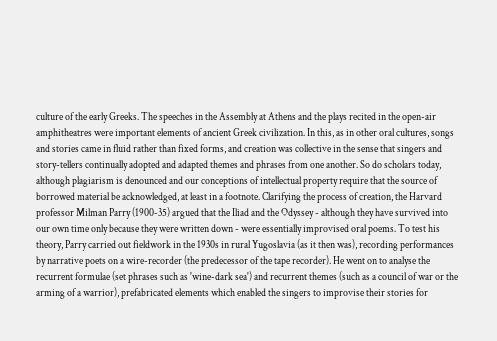culture of the early Greeks. The speeches in the Assembly at Athens and the plays recited in the open-air amphitheatres were important elements of ancient Greek civilization. In this, as in other oral cultures, songs and stories came in fluid rather than fixed forms, and creation was collective in the sense that singers and story-tellers continually adopted and adapted themes and phrases from one another. So do scholars today, although plagiarism is denounced and our conceptions of intellectual property require that the source of borrowed material be acknowledged, at least in a footnote. Clarifying the process of creation, the Harvard professor Milman Parry (1900-35) argued that the Iliad and the Odyssey - although they have survived into our own time only because they were written down - were essentially improvised oral poems. To test his theory, Parry carried out fieldwork in the 1930s in rural Yugoslavia (as it then was), recording performances by narrative poets on a wire-recorder (the predecessor of the tape recorder). He went on to analyse the recurrent formulae (set phrases such as 'wine-dark sea') and recurrent themes (such as a council of war or the arming of a warrior), prefabricated elements which enabled the singers to improvise their stories for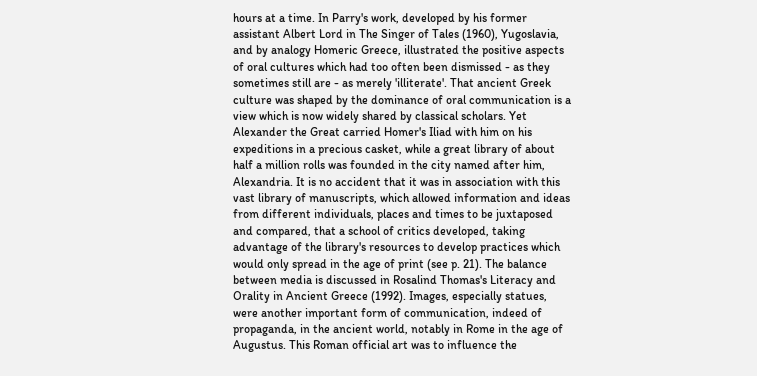hours at a time. In Parry's work, developed by his former assistant Albert Lord in The Singer of Tales (1960), Yugoslavia, and by analogy Homeric Greece, illustrated the positive aspects of oral cultures which had too often been dismissed - as they sometimes still are - as merely 'illiterate'. That ancient Greek culture was shaped by the dominance of oral communication is a view which is now widely shared by classical scholars. Yet Alexander the Great carried Homer's Iliad with him on his expeditions in a precious casket, while a great library of about half a million rolls was founded in the city named after him, Alexandria. It is no accident that it was in association with this vast library of manuscripts, which allowed information and ideas from different individuals, places and times to be juxtaposed and compared, that a school of critics developed, taking advantage of the library's resources to develop practices which would only spread in the age of print (see p. 21). The balance between media is discussed in Rosalind Thomas's Literacy and Orality in Ancient Greece (1992). Images, especially statues, were another important form of communication, indeed of propaganda, in the ancient world, notably in Rome in the age of Augustus. This Roman official art was to influence the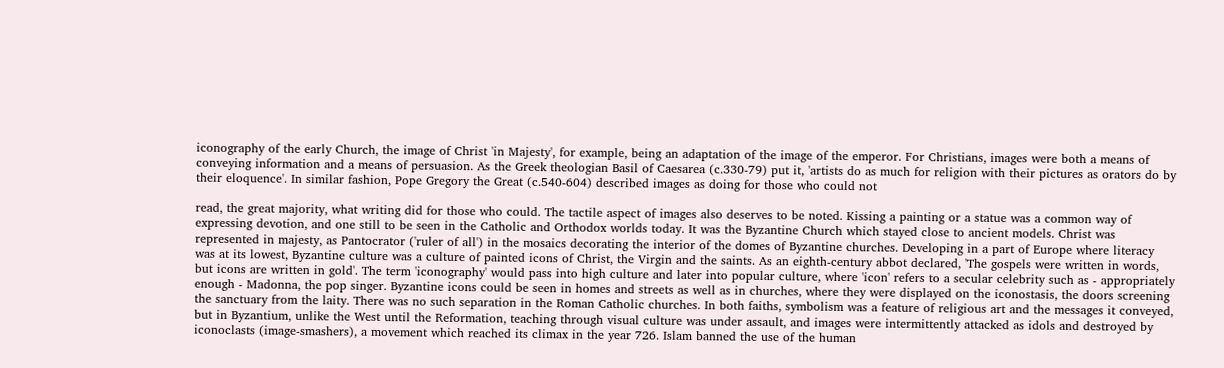iconography of the early Church, the image of Christ 'in Majesty', for example, being an adaptation of the image of the emperor. For Christians, images were both a means of conveying information and a means of persuasion. As the Greek theologian Basil of Caesarea (c.330-79) put it, 'artists do as much for religion with their pictures as orators do by their eloquence'. In similar fashion, Pope Gregory the Great (c.540-604) described images as doing for those who could not

read, the great majority, what writing did for those who could. The tactile aspect of images also deserves to be noted. Kissing a painting or a statue was a common way of expressing devotion, and one still to be seen in the Catholic and Orthodox worlds today. It was the Byzantine Church which stayed close to ancient models. Christ was represented in majesty, as Pantocrator ('ruler of all') in the mosaics decorating the interior of the domes of Byzantine churches. Developing in a part of Europe where literacy was at its lowest, Byzantine culture was a culture of painted icons of Christ, the Virgin and the saints. As an eighth-century abbot declared, 'The gospels were written in words, but icons are written in gold'. The term 'iconography' would pass into high culture and later into popular culture, where 'icon' refers to a secular celebrity such as - appropriately enough - Madonna, the pop singer. Byzantine icons could be seen in homes and streets as well as in churches, where they were displayed on the iconostasis, the doors screening the sanctuary from the laity. There was no such separation in the Roman Catholic churches. In both faiths, symbolism was a feature of religious art and the messages it conveyed, but in Byzantium, unlike the West until the Reformation, teaching through visual culture was under assault, and images were intermittently attacked as idols and destroyed by iconoclasts (image-smashers), a movement which reached its climax in the year 726. Islam banned the use of the human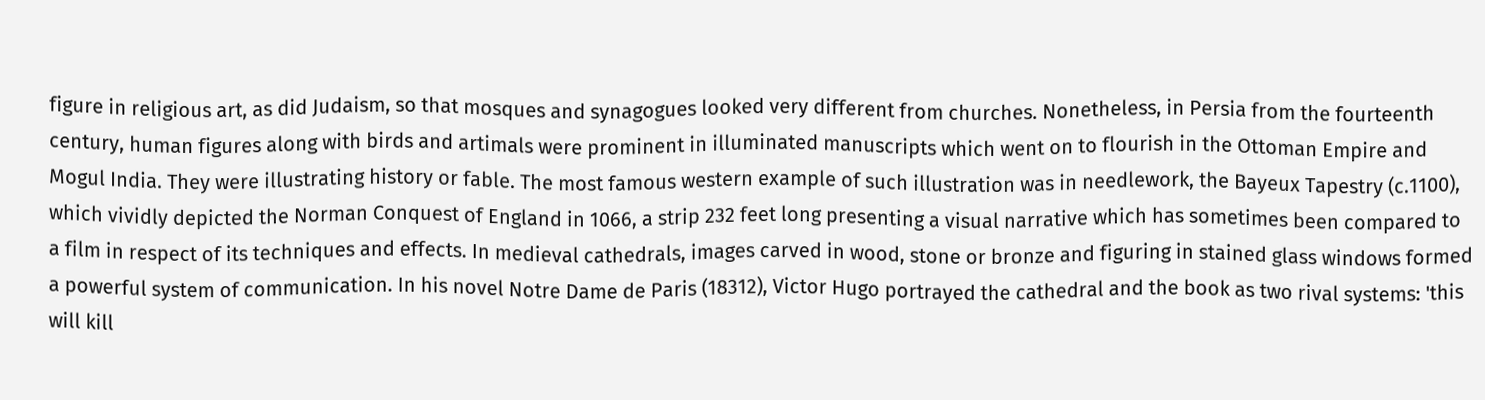figure in religious art, as did Judaism, so that mosques and synagogues looked very different from churches. Nonetheless, in Persia from the fourteenth century, human figures along with birds and artimals were prominent in illuminated manuscripts which went on to flourish in the Ottoman Empire and Mogul India. They were illustrating history or fable. The most famous western example of such illustration was in needlework, the Bayeux Tapestry (c.1100), which vividly depicted the Norman Conquest of England in 1066, a strip 232 feet long presenting a visual narrative which has sometimes been compared to a film in respect of its techniques and effects. In medieval cathedrals, images carved in wood, stone or bronze and figuring in stained glass windows formed a powerful system of communication. In his novel Notre Dame de Paris (18312), Victor Hugo portrayed the cathedral and the book as two rival systems: 'this will kill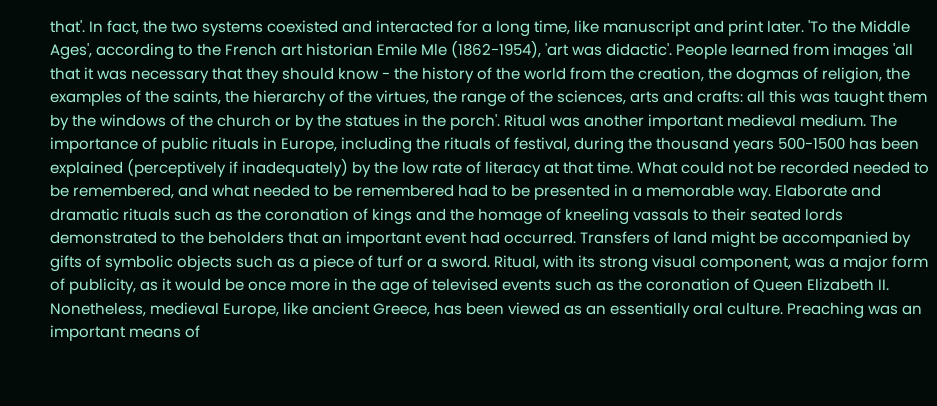that'. In fact, the two systems coexisted and interacted for a long time, like manuscript and print later. 'To the Middle Ages', according to the French art historian Emile Mle (1862-1954), 'art was didactic'. People learned from images 'all that it was necessary that they should know - the history of the world from the creation, the dogmas of religion, the examples of the saints, the hierarchy of the virtues, the range of the sciences, arts and crafts: all this was taught them by the windows of the church or by the statues in the porch'. Ritual was another important medieval medium. The importance of public rituals in Europe, including the rituals of festival, during the thousand years 500-1500 has been explained (perceptively if inadequately) by the low rate of literacy at that time. What could not be recorded needed to be remembered, and what needed to be remembered had to be presented in a memorable way. Elaborate and dramatic rituals such as the coronation of kings and the homage of kneeling vassals to their seated lords demonstrated to the beholders that an important event had occurred. Transfers of land might be accompanied by gifts of symbolic objects such as a piece of turf or a sword. Ritual, with its strong visual component, was a major form of publicity, as it would be once more in the age of televised events such as the coronation of Queen Elizabeth II. Nonetheless, medieval Europe, like ancient Greece, has been viewed as an essentially oral culture. Preaching was an important means of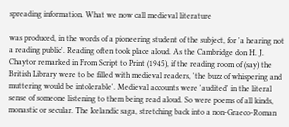spreading information. What we now call medieval literature

was produced, in the words of a pioneering student of the subject, for 'a hearing not a reading public'. Reading often took place aloud. As the Cambridge don H. J. Chaytor remarked in From Script to Print (1945), if the reading room of (say) the British Library were to be filled with medieval readers, 'the buzz of whispering and muttering would be intolerable'. Medieval accounts were 'audited' in the literal sense of someone listening to them being read aloud. So were poems of all kinds, monastic or secular. The Icelandic saga, stretching back into a non-Graeco-Roman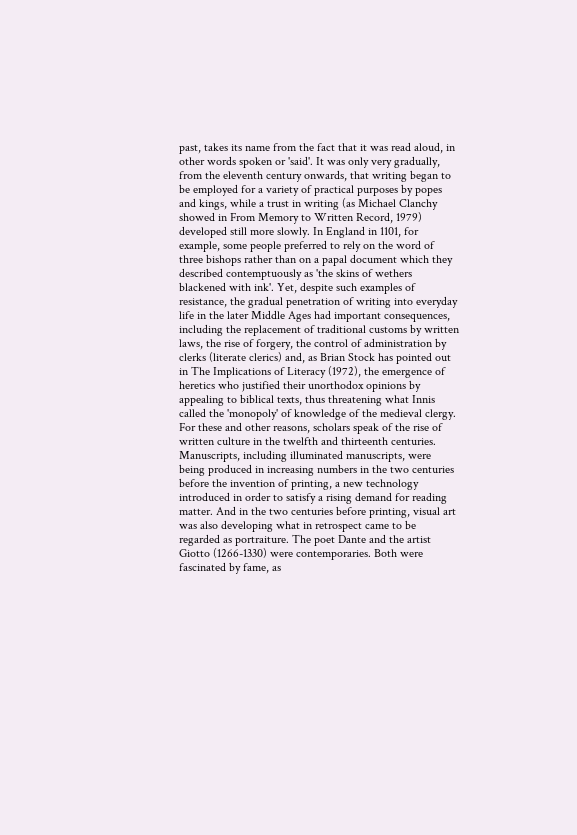past, takes its name from the fact that it was read aloud, in other words spoken or 'said'. It was only very gradually, from the eleventh century onwards, that writing began to be employed for a variety of practical purposes by popes and kings, while a trust in writing (as Michael Clanchy showed in From Memory to Written Record, 1979) developed still more slowly. In England in 1101, for example, some people preferred to rely on the word of three bishops rather than on a papal document which they described contemptuously as 'the skins of wethers blackened with ink'. Yet, despite such examples of resistance, the gradual penetration of writing into everyday life in the later Middle Ages had important consequences, including the replacement of traditional customs by written laws, the rise of forgery, the control of administration by clerks (literate clerics) and, as Brian Stock has pointed out in The Implications of Literacy (1972), the emergence of heretics who justified their unorthodox opinions by appealing to biblical texts, thus threatening what Innis called the 'monopoly' of knowledge of the medieval clergy. For these and other reasons, scholars speak of the rise of written culture in the twelfth and thirteenth centuries. Manuscripts, including illuminated manuscripts, were being produced in increasing numbers in the two centuries before the invention of printing, a new technology introduced in order to satisfy a rising demand for reading matter. And in the two centuries before printing, visual art was also developing what in retrospect came to be regarded as portraiture. The poet Dante and the artist Giotto (1266-1330) were contemporaries. Both were fascinated by fame, as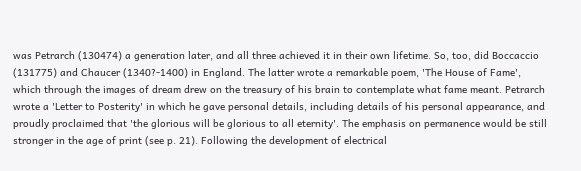was Petrarch (130474) a generation later, and all three achieved it in their own lifetime. So, too, did Boccaccio (131775) and Chaucer (1340?-1400) in England. The latter wrote a remarkable poem, 'The House of Fame', which through the images of dream drew on the treasury of his brain to contemplate what fame meant. Petrarch wrote a 'Letter to Posterity' in which he gave personal details, including details of his personal appearance, and proudly proclaimed that 'the glorious will be glorious to all eternity'. The emphasis on permanence would be still stronger in the age of print (see p. 21). Following the development of electrical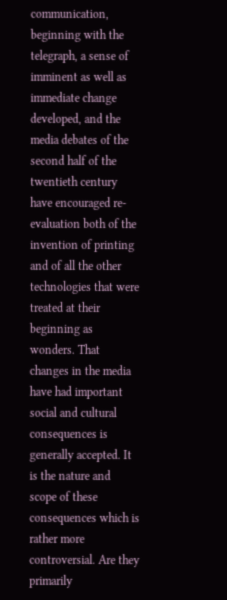communication, beginning with the telegraph, a sense of imminent as well as immediate change developed, and the media debates of the second half of the twentieth century have encouraged re-evaluation both of the invention of printing and of all the other technologies that were treated at their beginning as wonders. That changes in the media have had important social and cultural consequences is generally accepted. It is the nature and scope of these consequences which is rather more controversial. Are they primarily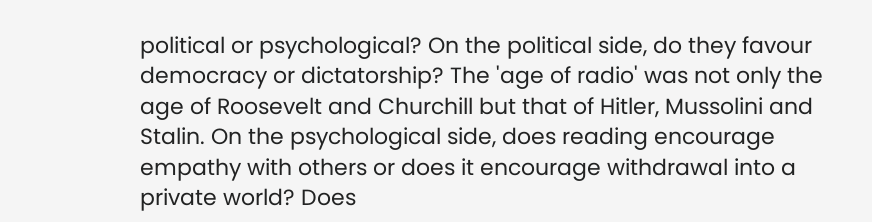political or psychological? On the political side, do they favour democracy or dictatorship? The 'age of radio' was not only the age of Roosevelt and Churchill but that of Hitler, Mussolini and Stalin. On the psychological side, does reading encourage empathy with others or does it encourage withdrawal into a private world? Does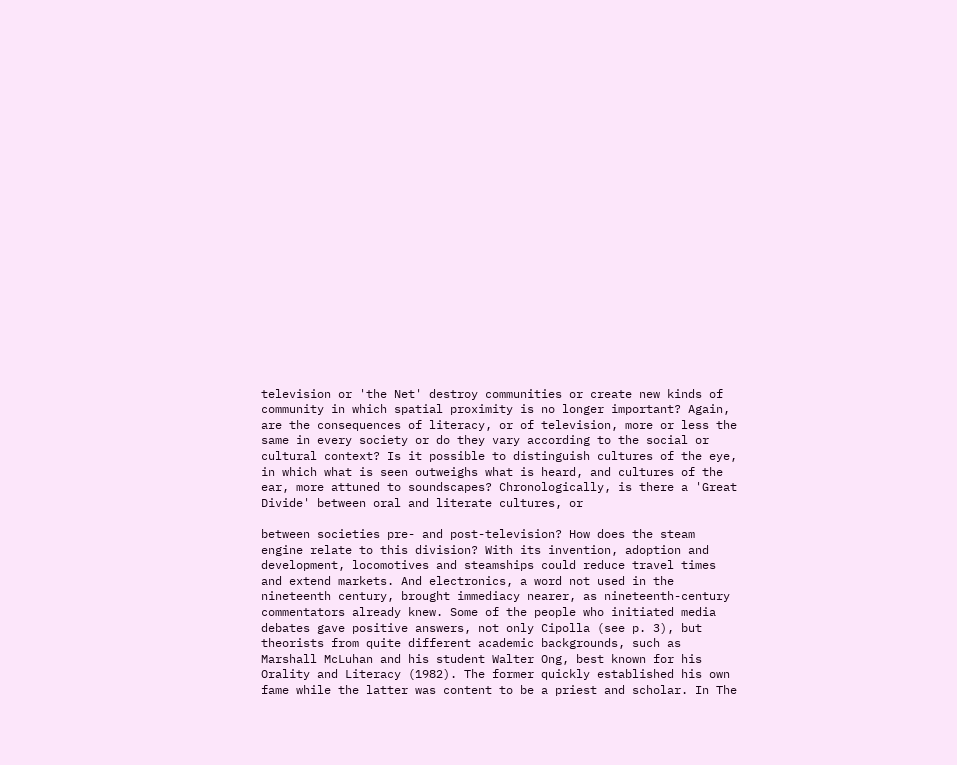television or 'the Net' destroy communities or create new kinds of community in which spatial proximity is no longer important? Again, are the consequences of literacy, or of television, more or less the same in every society or do they vary according to the social or cultural context? Is it possible to distinguish cultures of the eye, in which what is seen outweighs what is heard, and cultures of the ear, more attuned to soundscapes? Chronologically, is there a 'Great Divide' between oral and literate cultures, or

between societies pre- and post-television? How does the steam engine relate to this division? With its invention, adoption and development, locomotives and steamships could reduce travel times and extend markets. And electronics, a word not used in the nineteenth century, brought immediacy nearer, as nineteenth-century commentators already knew. Some of the people who initiated media debates gave positive answers, not only Cipolla (see p. 3), but theorists from quite different academic backgrounds, such as Marshall McLuhan and his student Walter Ong, best known for his Orality and Literacy (1982). The former quickly established his own fame while the latter was content to be a priest and scholar. In The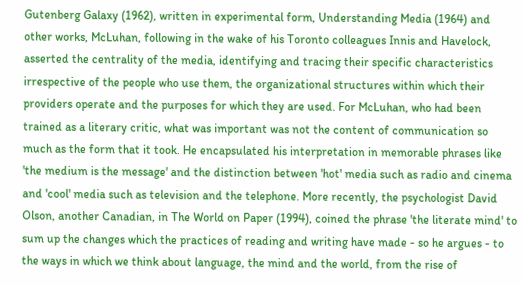Gutenberg Galaxy (1962), written in experimental form, Understanding Media (1964) and other works, McLuhan, following in the wake of his Toronto colleagues Innis and Havelock, asserted the centrality of the media, identifying and tracing their specific characteristics irrespective of the people who use them, the organizational structures within which their providers operate and the purposes for which they are used. For McLuhan, who had been trained as a literary critic, what was important was not the content of communication so much as the form that it took. He encapsulated his interpretation in memorable phrases like 'the medium is the message' and the distinction between 'hot' media such as radio and cinema and 'cool' media such as television and the telephone. More recently, the psychologist David Olson, another Canadian, in The World on Paper (1994), coined the phrase 'the literate mind' to sum up the changes which the practices of reading and writing have made - so he argues - to the ways in which we think about language, the mind and the world, from the rise of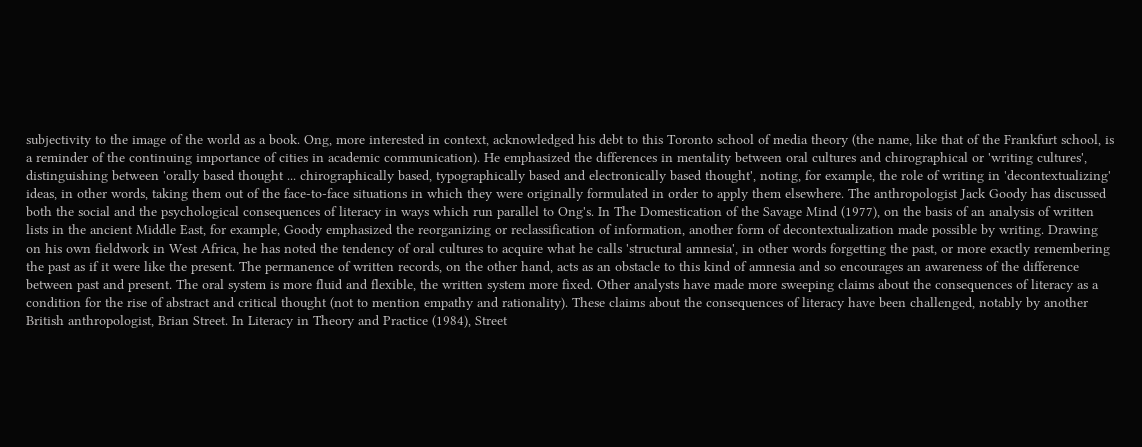subjectivity to the image of the world as a book. Ong, more interested in context, acknowledged his debt to this Toronto school of media theory (the name, like that of the Frankfurt school, is a reminder of the continuing importance of cities in academic communication). He emphasized the differences in mentality between oral cultures and chirographical or 'writing cultures', distinguishing between 'orally based thought ... chirographically based, typographically based and electronically based thought', noting, for example, the role of writing in 'decontextualizing' ideas, in other words, taking them out of the face-to-face situations in which they were originally formulated in order to apply them elsewhere. The anthropologist Jack Goody has discussed both the social and the psychological consequences of literacy in ways which run parallel to Ong's. In The Domestication of the Savage Mind (1977), on the basis of an analysis of written lists in the ancient Middle East, for example, Goody emphasized the reorganizing or reclassification of information, another form of decontextualization made possible by writing. Drawing on his own fieldwork in West Africa, he has noted the tendency of oral cultures to acquire what he calls 'structural amnesia', in other words forgetting the past, or more exactly remembering the past as if it were like the present. The permanence of written records, on the other hand, acts as an obstacle to this kind of amnesia and so encourages an awareness of the difference between past and present. The oral system is more fluid and flexible, the written system more fixed. Other analysts have made more sweeping claims about the consequences of literacy as a condition for the rise of abstract and critical thought (not to mention empathy and rationality). These claims about the consequences of literacy have been challenged, notably by another British anthropologist, Brian Street. In Literacy in Theory and Practice (1984), Street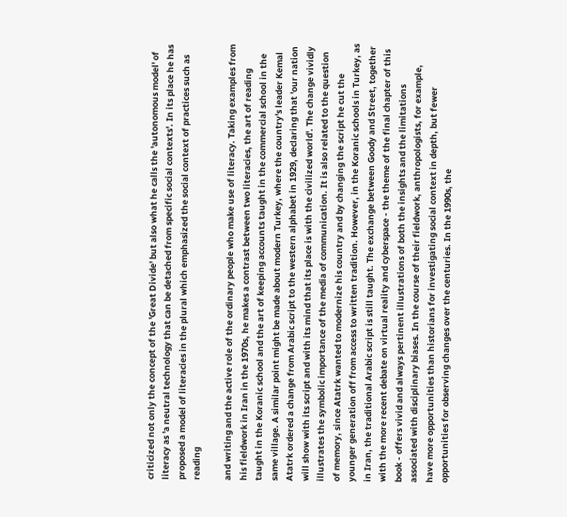criticized not only the concept of the 'Great Divide' but also what he calls the 'autonomous model' of literacy as 'a neutral technology that can be detached from specific social contexts'. In its place he has proposed a model of literacies in the plural which emphasized the social context of practices such as reading

and writing and the active role of the ordinary people who make use of literacy. Taking examples from his fieldwork in Iran in the 1970s, he makes a contrast between two literacies, the art of reading taught in the Koranic school and the art of keeping accounts taught in the commercial school in the same village. A similar point might be made about modern Turkey, where the country's leader Kemal Atatrk ordered a change from Arabic script to the western alphabet in 1929, declaring that 'our nation will show with its script and with its mind that its place is with the civilized world'. The change vividly illustrates the symbolic importance of the media of communication. It is also related to the question of memory, since Atatrk wanted to modernize his country and by changing the script he cut the younger generation off from access to written tradition. However, in the Koranic schools in Turkey, as in Iran, the traditional Arabic script is still taught. The exchange between Goody and Street, together with the more recent debate on virtual reality and cyberspace - the theme of the final chapter of this book - offers vivid and always pertinent illustrations of both the insights and the limitations associated with disciplinary biases. In the course of their fieldwork, anthropologists, for example, have more opportunities than historians for investigating social context in depth, but fewer opportunities for observing changes over the centuries. In the 1990s, the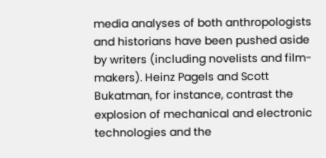media analyses of both anthropologists and historians have been pushed aside by writers (including novelists and film-makers). Heinz Pagels and Scott Bukatman, for instance, contrast the explosion of mechanical and electronic technologies and the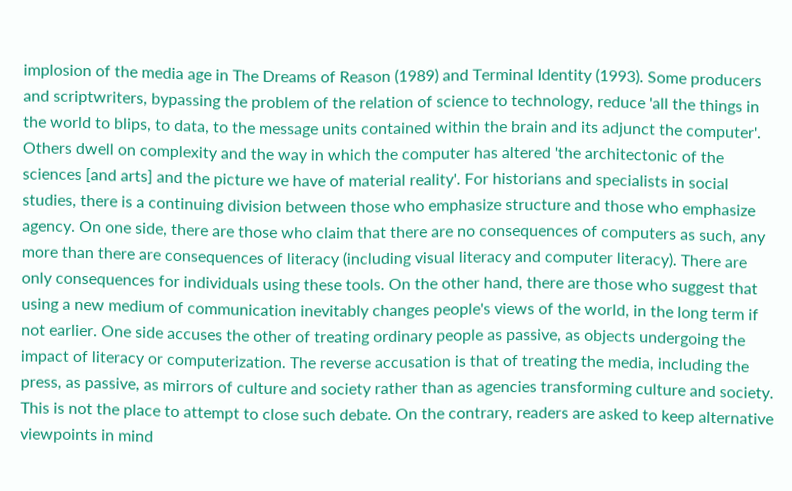implosion of the media age in The Dreams of Reason (1989) and Terminal Identity (1993). Some producers and scriptwriters, bypassing the problem of the relation of science to technology, reduce 'all the things in the world to blips, to data, to the message units contained within the brain and its adjunct the computer'. Others dwell on complexity and the way in which the computer has altered 'the architectonic of the sciences [and arts] and the picture we have of material reality'. For historians and specialists in social studies, there is a continuing division between those who emphasize structure and those who emphasize agency. On one side, there are those who claim that there are no consequences of computers as such, any more than there are consequences of literacy (including visual literacy and computer literacy). There are only consequences for individuals using these tools. On the other hand, there are those who suggest that using a new medium of communication inevitably changes people's views of the world, in the long term if not earlier. One side accuses the other of treating ordinary people as passive, as objects undergoing the impact of literacy or computerization. The reverse accusation is that of treating the media, including the press, as passive, as mirrors of culture and society rather than as agencies transforming culture and society. This is not the place to attempt to close such debate. On the contrary, readers are asked to keep alternative viewpoints in mind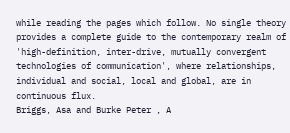while reading the pages which follow. No single theory provides a complete guide to the contemporary realm of 'high-definition, inter-drive, mutually convergent technologies of communication', where relationships, individual and social, local and global, are in continuous flux.
Briggs, Asa and Burke Peter , A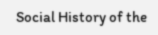Social History of the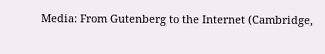Media: From Gutenberg to the Internet (Cambridge,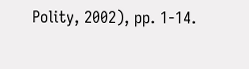Polity, 2002), pp. 1-14.